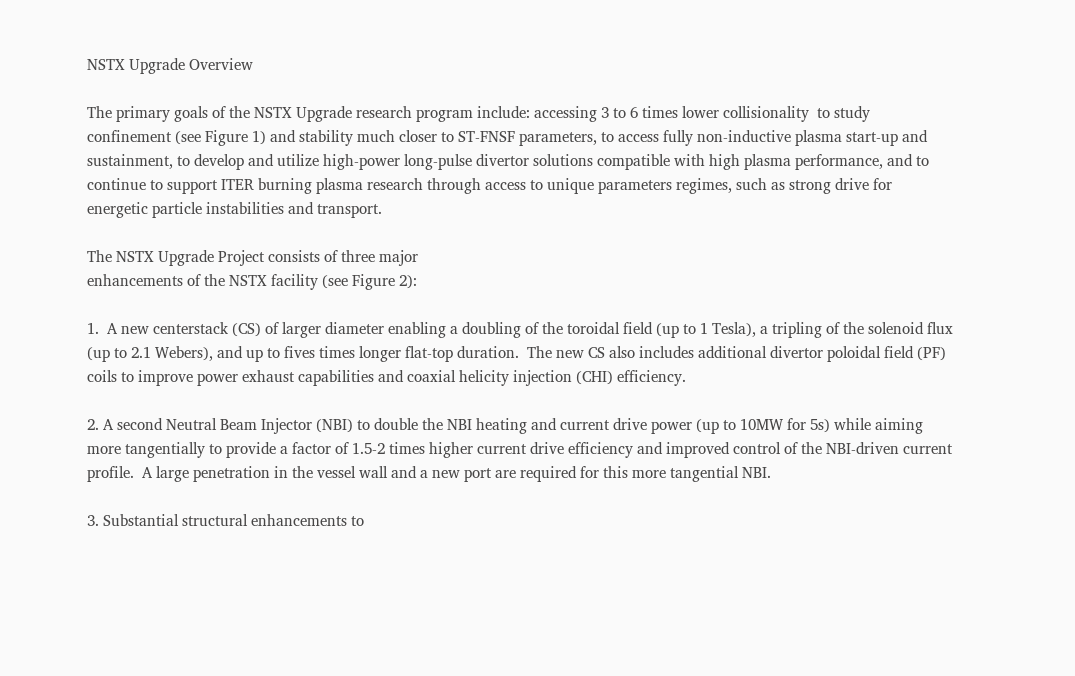NSTX Upgrade Overview

The primary goals of the NSTX Upgrade research program include: accessing 3 to 6 times lower collisionality  to study confinement (see Figure 1) and stability much closer to ST-FNSF parameters, to access fully non-inductive plasma start-up and sustainment, to develop and utilize high-power long-pulse divertor solutions compatible with high plasma performance, and to continue to support ITER burning plasma research through access to unique parameters regimes, such as strong drive for energetic particle instabilities and transport.

The NSTX Upgrade Project consists of three major
enhancements of the NSTX facility (see Figure 2):

1.  A new centerstack (CS) of larger diameter enabling a doubling of the toroidal field (up to 1 Tesla), a tripling of the solenoid flux (up to 2.1 Webers), and up to fives times longer flat-top duration.  The new CS also includes additional divertor poloidal field (PF) coils to improve power exhaust capabilities and coaxial helicity injection (CHI) efficiency.

2. A second Neutral Beam Injector (NBI) to double the NBI heating and current drive power (up to 10MW for 5s) while aiming more tangentially to provide a factor of 1.5-2 times higher current drive efficiency and improved control of the NBI-driven current profile.  A large penetration in the vessel wall and a new port are required for this more tangential NBI.

3. Substantial structural enhancements to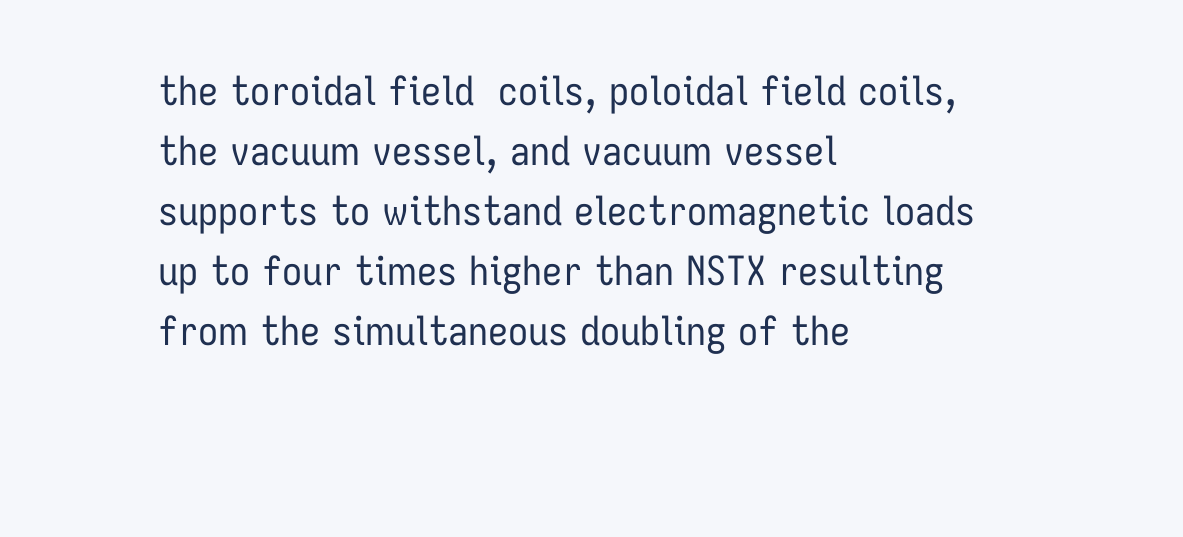the toroidal field  coils, poloidal field coils, the vacuum vessel, and vacuum vessel supports to withstand electromagnetic loads up to four times higher than NSTX resulting from the simultaneous doubling of the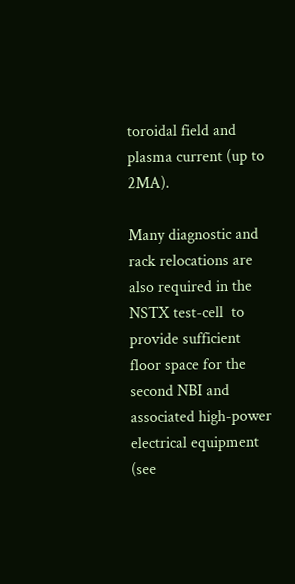toroidal field and plasma current (up to 2MA).

Many diagnostic and rack relocations are also required in the NSTX test-cell  to provide sufficient floor space for the second NBI and associated high-power electrical equipment (see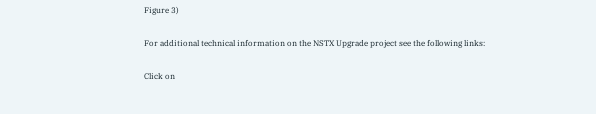Figure 3)

For additional technical information on the NSTX Upgrade project see the following links:

Click on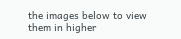the images below to view them in higher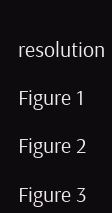resolution

Figure 1

Figure 2

Figure 3